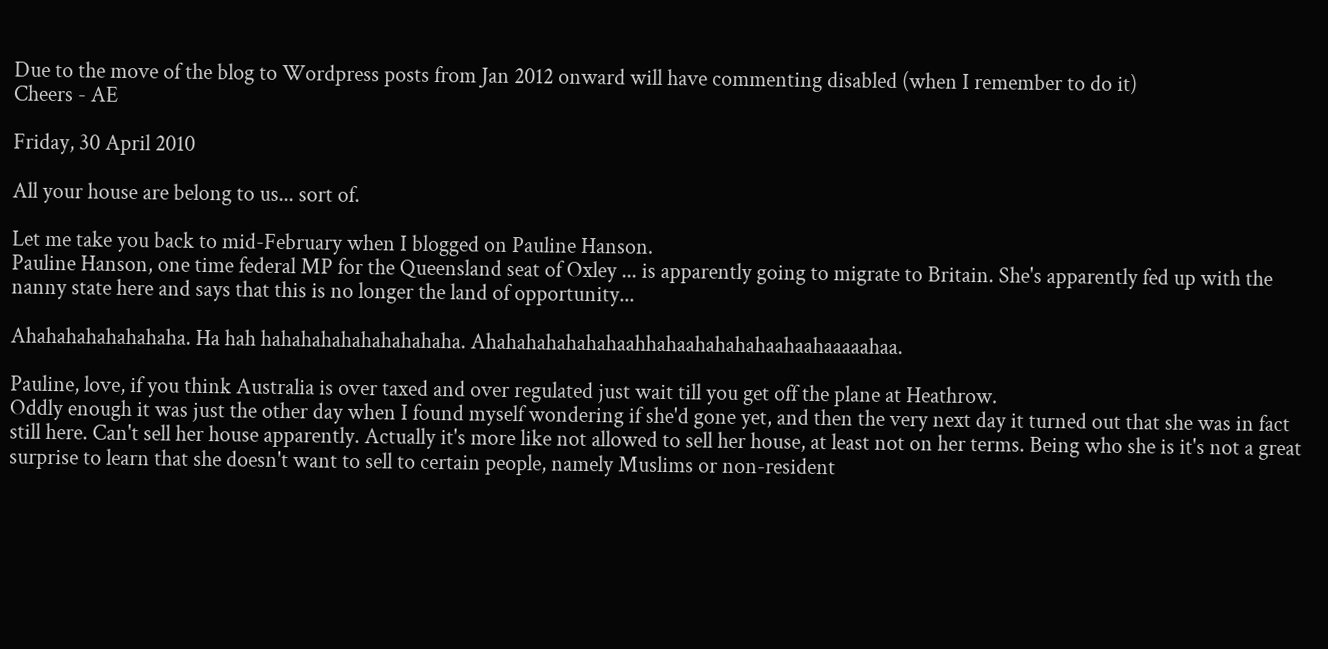Due to the move of the blog to Wordpress posts from Jan 2012 onward will have commenting disabled (when I remember to do it)
Cheers - AE

Friday, 30 April 2010

All your house are belong to us... sort of.

Let me take you back to mid-February when I blogged on Pauline Hanson.
Pauline Hanson, one time federal MP for the Queensland seat of Oxley ... is apparently going to migrate to Britain. She's apparently fed up with the nanny state here and says that this is no longer the land of opportunity...

Ahahahahahahahaha. Ha hah hahahahahahahahahaha. Ahahahahahahahaahhahaahahahahaahaahaaaaahaa.

Pauline, love, if you think Australia is over taxed and over regulated just wait till you get off the plane at Heathrow.
Oddly enough it was just the other day when I found myself wondering if she'd gone yet, and then the very next day it turned out that she was in fact still here. Can't sell her house apparently. Actually it's more like not allowed to sell her house, at least not on her terms. Being who she is it's not a great surprise to learn that she doesn't want to sell to certain people, namely Muslims or non-resident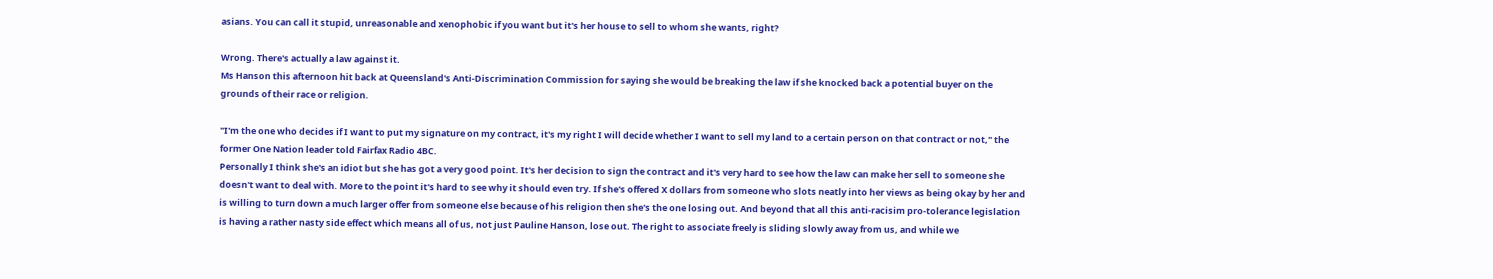asians. You can call it stupid, unreasonable and xenophobic if you want but it's her house to sell to whom she wants, right?

Wrong. There's actually a law against it.
Ms Hanson this afternoon hit back at Queensland's Anti-Discrimination Commission for saying she would be breaking the law if she knocked back a potential buyer on the grounds of their race or religion.

"I'm the one who decides if I want to put my signature on my contract, it's my right I will decide whether I want to sell my land to a certain person on that contract or not," the former One Nation leader told Fairfax Radio 4BC.
Personally I think she's an idiot but she has got a very good point. It's her decision to sign the contract and it's very hard to see how the law can make her sell to someone she doesn't want to deal with. More to the point it's hard to see why it should even try. If she's offered X dollars from someone who slots neatly into her views as being okay by her and is willing to turn down a much larger offer from someone else because of his religion then she's the one losing out. And beyond that all this anti-racisim pro-tolerance legislation is having a rather nasty side effect which means all of us, not just Pauline Hanson, lose out. The right to associate freely is sliding slowly away from us, and while we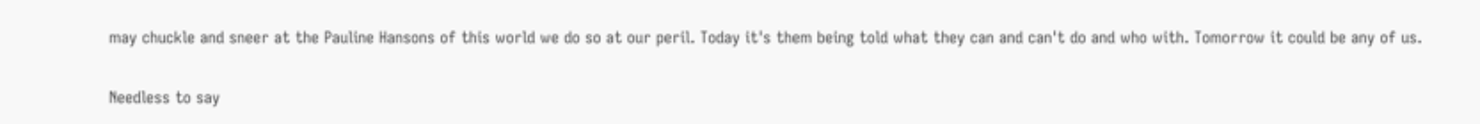may chuckle and sneer at the Pauline Hansons of this world we do so at our peril. Today it's them being told what they can and can't do and who with. Tomorrow it could be any of us.

Needless to say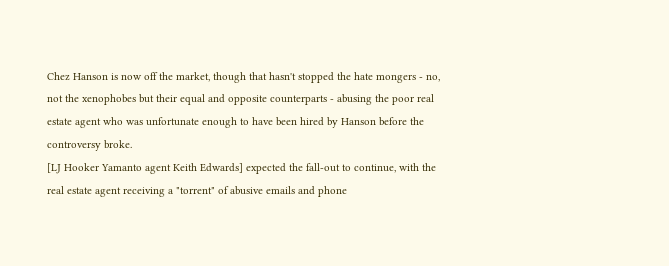Chez Hanson is now off the market, though that hasn't stopped the hate mongers - no, not the xenophobes but their equal and opposite counterparts - abusing the poor real estate agent who was unfortunate enough to have been hired by Hanson before the controversy broke.
[LJ Hooker Yamanto agent Keith Edwards] expected the fall-out to continue, with the real estate agent receiving a "torrent" of abusive emails and phone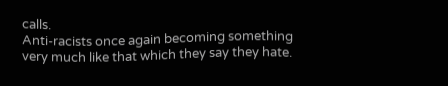calls.
Anti-racists once again becoming something very much like that which they say they hate.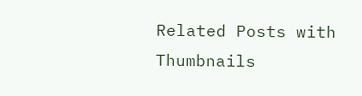Related Posts with Thumbnails